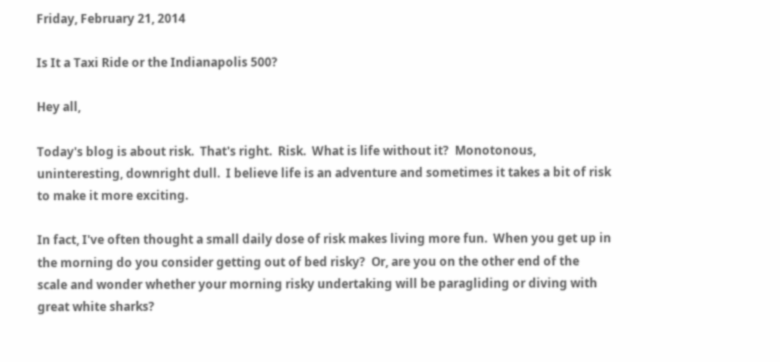Friday, February 21, 2014

Is It a Taxi Ride or the Indianapolis 500?

Hey all,

Today's blog is about risk.  That's right.  Risk.  What is life without it?  Monotonous, uninteresting, downright dull.  I believe life is an adventure and sometimes it takes a bit of risk to make it more exciting.

In fact, I've often thought a small daily dose of risk makes living more fun.  When you get up in the morning do you consider getting out of bed risky?  Or, are you on the other end of the scale and wonder whether your morning risky undertaking will be paragliding or diving with great white sharks?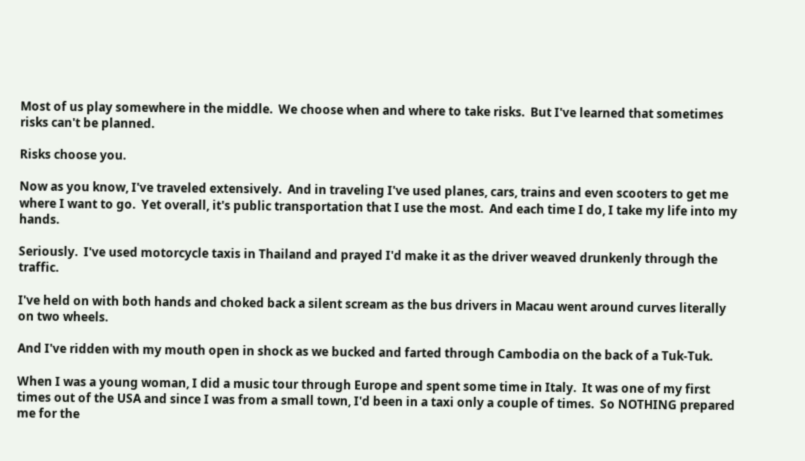Most of us play somewhere in the middle.  We choose when and where to take risks.  But I've learned that sometimes risks can't be planned.

Risks choose you.

Now as you know, I've traveled extensively.  And in traveling I've used planes, cars, trains and even scooters to get me where I want to go.  Yet overall, it's public transportation that I use the most.  And each time I do, I take my life into my hands.

Seriously.  I've used motorcycle taxis in Thailand and prayed I'd make it as the driver weaved drunkenly through the traffic.

I've held on with both hands and choked back a silent scream as the bus drivers in Macau went around curves literally on two wheels.

And I've ridden with my mouth open in shock as we bucked and farted through Cambodia on the back of a Tuk-Tuk.

When I was a young woman, I did a music tour through Europe and spent some time in Italy.  It was one of my first times out of the USA and since I was from a small town, I'd been in a taxi only a couple of times.  So NOTHING prepared me for the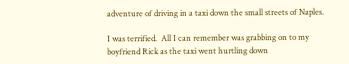adventure of driving in a taxi down the small streets of Naples.

I was terrified.  All I can remember was grabbing on to my boyfriend Rick as the taxi went hurtling down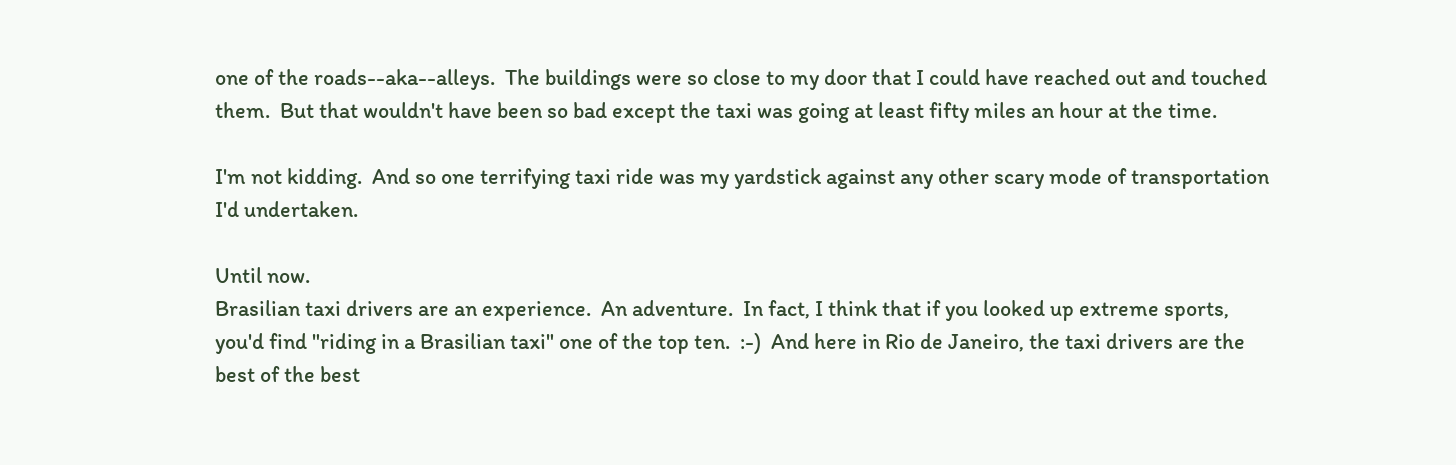one of the roads--aka--alleys.  The buildings were so close to my door that I could have reached out and touched them.  But that wouldn't have been so bad except the taxi was going at least fifty miles an hour at the time.

I'm not kidding.  And so one terrifying taxi ride was my yardstick against any other scary mode of transportation I'd undertaken.

Until now.
Brasilian taxi drivers are an experience.  An adventure.  In fact, I think that if you looked up extreme sports, you'd find "riding in a Brasilian taxi" one of the top ten.  :-)  And here in Rio de Janeiro, the taxi drivers are the best of the best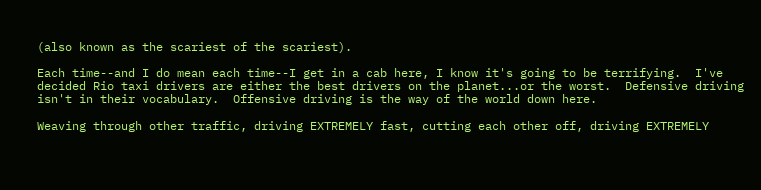(also known as the scariest of the scariest).

Each time--and I do mean each time--I get in a cab here, I know it's going to be terrifying.  I've decided Rio taxi drivers are either the best drivers on the planet...or the worst.  Defensive driving isn't in their vocabulary.  Offensive driving is the way of the world down here.

Weaving through other traffic, driving EXTREMELY fast, cutting each other off, driving EXTREMELY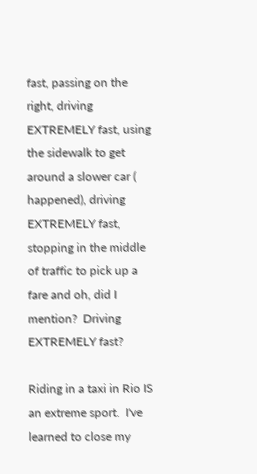fast, passing on the right, driving EXTREMELY fast, using the sidewalk to get around a slower car ( happened), driving EXTREMELY fast, stopping in the middle of traffic to pick up a fare and oh, did I mention?  Driving EXTREMELY fast?

Riding in a taxi in Rio IS an extreme sport.  I've learned to close my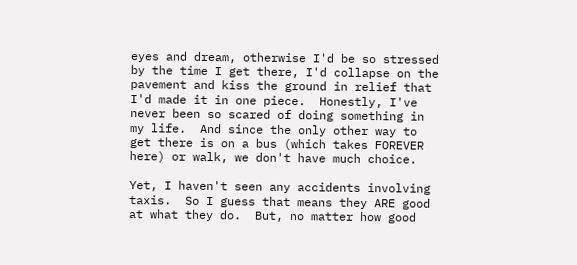eyes and dream, otherwise I'd be so stressed by the time I get there, I'd collapse on the pavement and kiss the ground in relief that I'd made it in one piece.  Honestly, I've never been so scared of doing something in my life.  And since the only other way to get there is on a bus (which takes FOREVER here) or walk, we don't have much choice.

Yet, I haven't seen any accidents involving taxis.  So I guess that means they ARE good at what they do.  But, no matter how good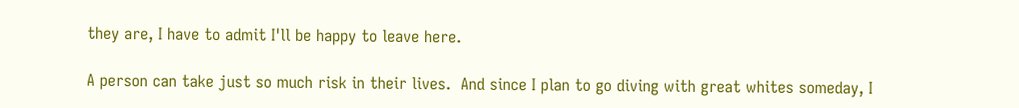they are, I have to admit I'll be happy to leave here.

A person can take just so much risk in their lives.  And since I plan to go diving with great whites someday, I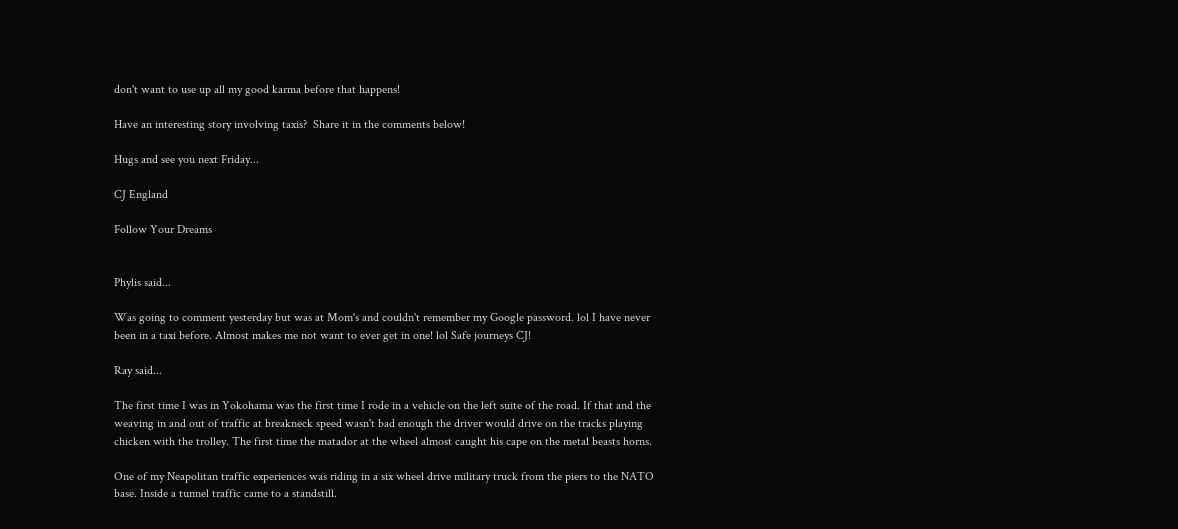don't want to use up all my good karma before that happens!

Have an interesting story involving taxis?  Share it in the comments below!

Hugs and see you next Friday...

CJ England

Follow Your Dreams


Phylis said...

Was going to comment yesterday but was at Mom's and couldn't remember my Google password. lol I have never been in a taxi before. Almost makes me not want to ever get in one! lol Safe journeys CJ!

Ray said...

The first time I was in Yokohama was the first time I rode in a vehicle on the left suite of the road. If that and the weaving in and out of traffic at breakneck speed wasn't bad enough the driver would drive on the tracks playing chicken with the trolley. The first time the matador at the wheel almost caught his cape on the metal beasts horns.

One of my Neapolitan traffic experiences was riding in a six wheel drive military truck from the piers to the NATO base. Inside a tunnel traffic came to a standstill.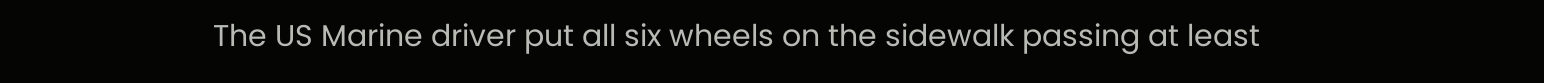The US Marine driver put all six wheels on the sidewalk passing at least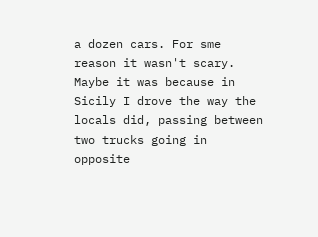a dozen cars. For sme reason it wasn't scary. Maybe it was because in Sicily I drove the way the locals did, passing between two trucks going in opposite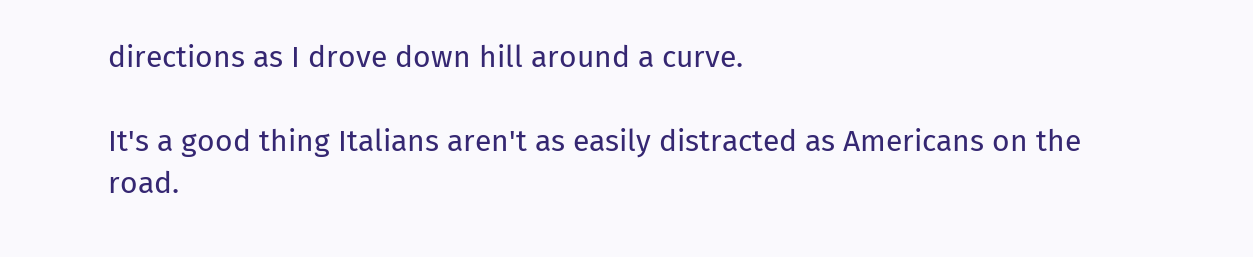directions as I drove down hill around a curve.

It's a good thing Italians aren't as easily distracted as Americans on the road.